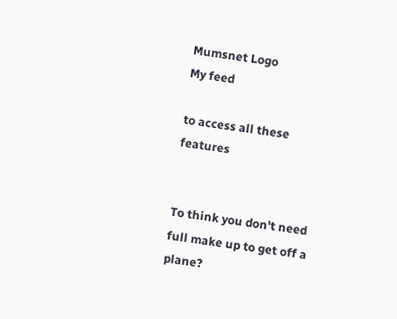Mumsnet Logo
My feed

to access all these features


To think you don't need full make up to get off a plane?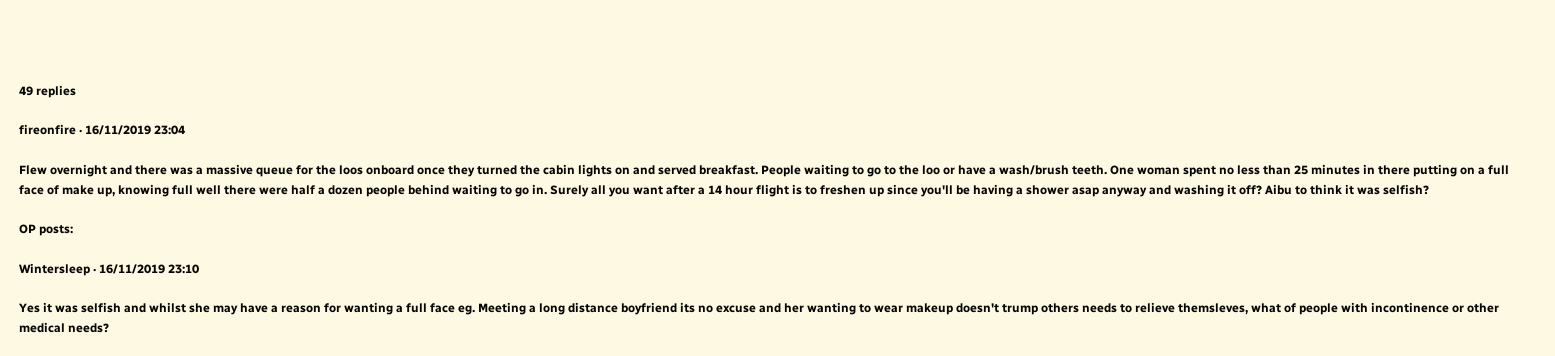49 replies

fireonfire · 16/11/2019 23:04

Flew overnight and there was a massive queue for the loos onboard once they turned the cabin lights on and served breakfast. People waiting to go to the loo or have a wash/brush teeth. One woman spent no less than 25 minutes in there putting on a full face of make up, knowing full well there were half a dozen people behind waiting to go in. Surely all you want after a 14 hour flight is to freshen up since you'll be having a shower asap anyway and washing it off? Aibu to think it was selfish?

OP posts:

Wintersleep · 16/11/2019 23:10

Yes it was selfish and whilst she may have a reason for wanting a full face eg. Meeting a long distance boyfriend its no excuse and her wanting to wear makeup doesn't trump others needs to relieve themsleves, what of people with incontinence or other medical needs?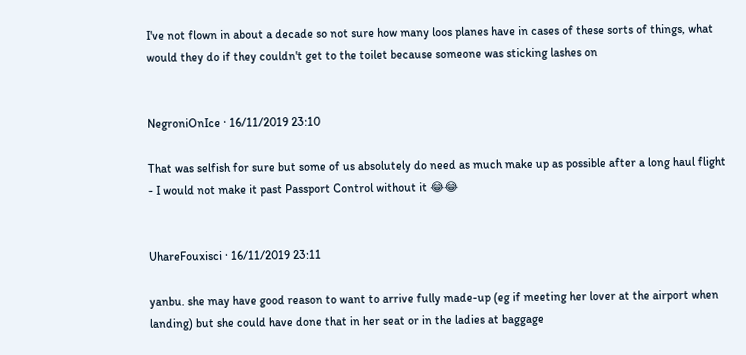I've not flown in about a decade so not sure how many loos planes have in cases of these sorts of things, what would they do if they couldn't get to the toilet because someone was sticking lashes on


NegroniOnIce · 16/11/2019 23:10

That was selfish for sure but some of us absolutely do need as much make up as possible after a long haul flight - I would not make it past Passport Control without it 😂😂


UhareFouxisci · 16/11/2019 23:11

yanbu. she may have good reason to want to arrive fully made-up (eg if meeting her lover at the airport when landing) but she could have done that in her seat or in the ladies at baggage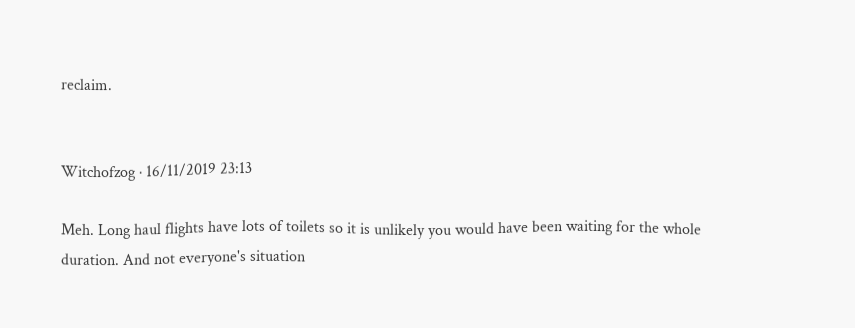reclaim.


Witchofzog · 16/11/2019 23:13

Meh. Long haul flights have lots of toilets so it is unlikely you would have been waiting for the whole duration. And not everyone's situation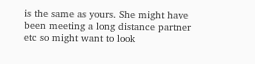is the same as yours. She might have been meeting a long distance partner etc so might want to look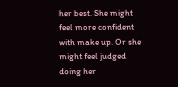her best. She might feel more confident with make up. Or she might feel judged doing her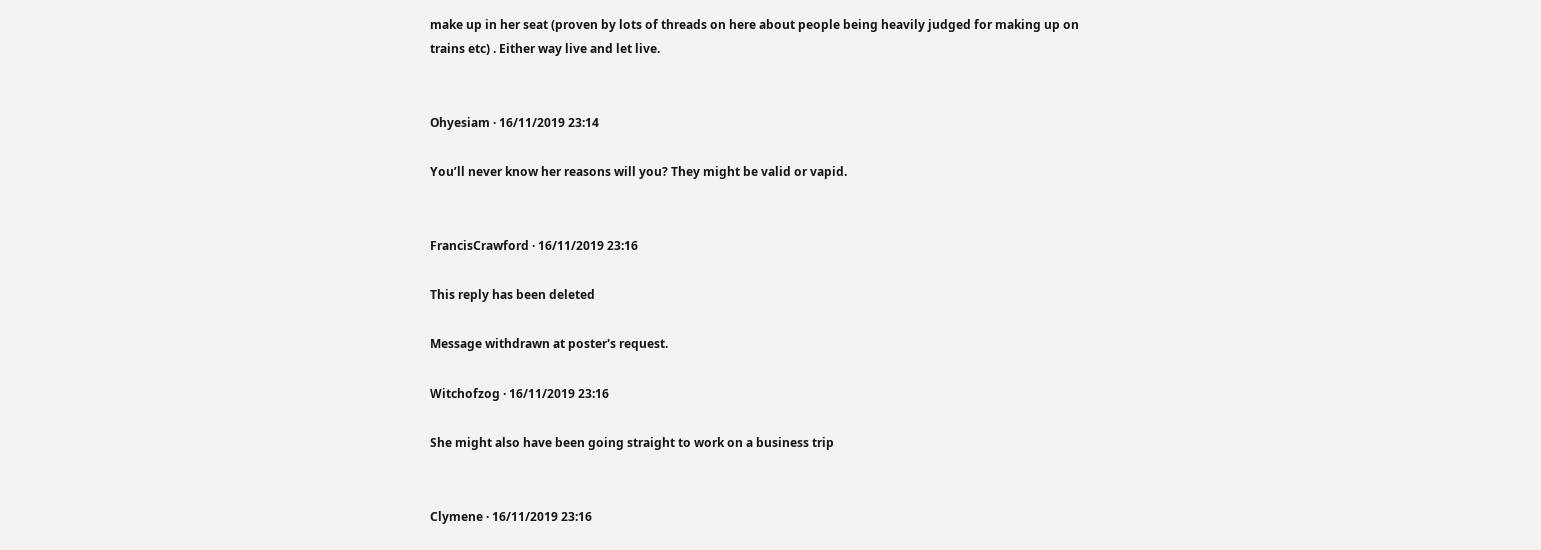make up in her seat (proven by lots of threads on here about people being heavily judged for making up on trains etc) . Either way live and let live.


Ohyesiam · 16/11/2019 23:14

You’ll never know her reasons will you? They might be valid or vapid.


FrancisCrawford · 16/11/2019 23:16

This reply has been deleted

Message withdrawn at poster's request.

Witchofzog · 16/11/2019 23:16

She might also have been going straight to work on a business trip


Clymene · 16/11/2019 23:16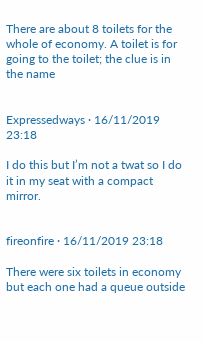There are about 8 toilets for the whole of economy. A toilet is for going to the toilet; the clue is in the name


Expressedways · 16/11/2019 23:18

I do this but I’m not a twat so I do it in my seat with a compact mirror.


fireonfire · 16/11/2019 23:18

There were six toilets in economy but each one had a queue outside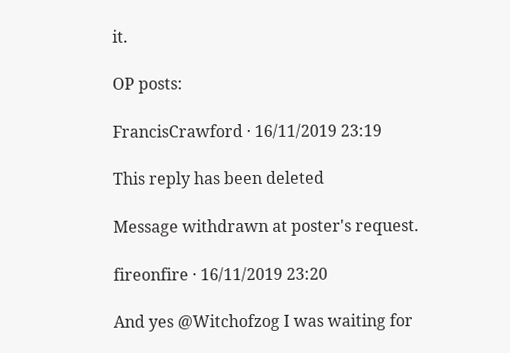it.

OP posts:

FrancisCrawford · 16/11/2019 23:19

This reply has been deleted

Message withdrawn at poster's request.

fireonfire · 16/11/2019 23:20

And yes @Witchofzog I was waiting for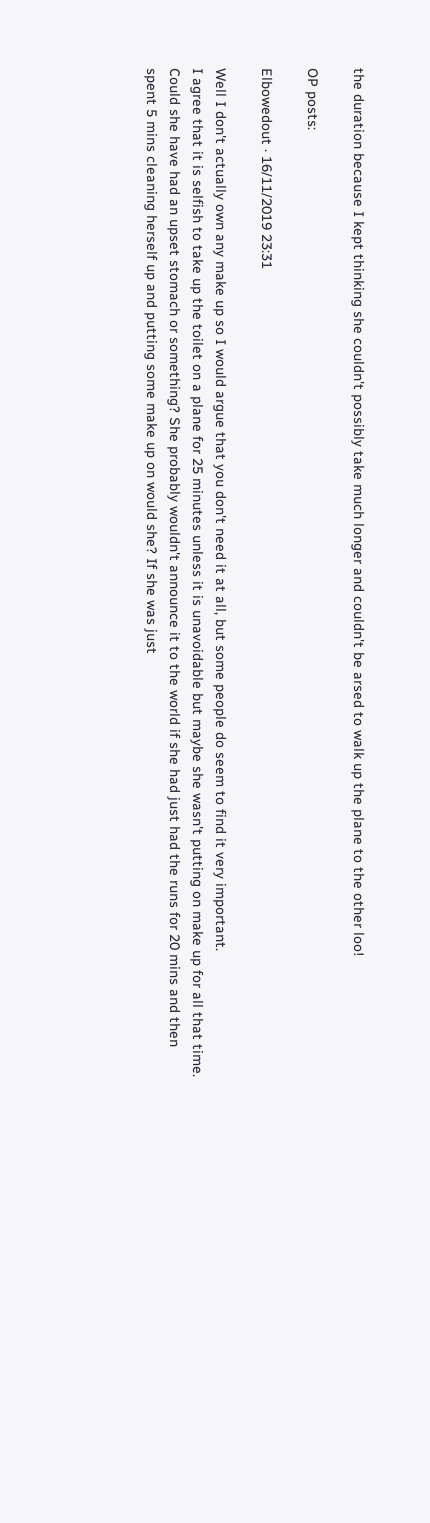the duration because I kept thinking she couldn't possibly take much longer and couldn't be arsed to walk up the plane to the other loo!

OP posts:

Elbowedout · 16/11/2019 23:31

Well I don't actually own any make up so I would argue that you don't need it at all, but some people do seem to find it very important.
I agree that it is selfish to take up the toilet on a plane for 25 minutes unless it is unavoidable but maybe she wasn't putting on make up for all that time. Could she have had an upset stomach or something? She probably wouldn't announce it to the world if she had just had the runs for 20 mins and then spent 5 mins cleaning herself up and putting some make up on would she? If she was just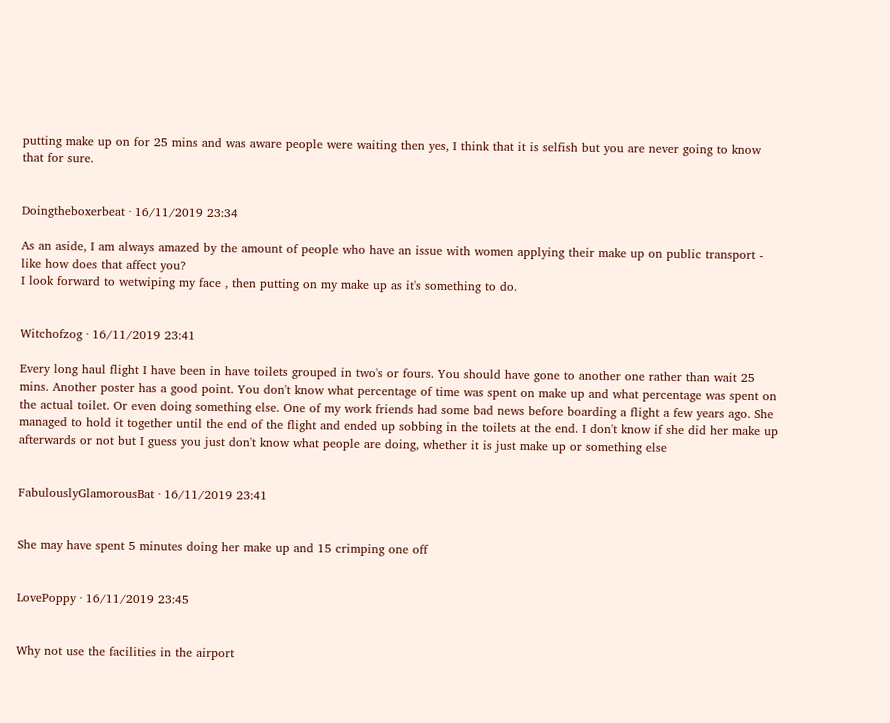putting make up on for 25 mins and was aware people were waiting then yes, I think that it is selfish but you are never going to know that for sure.


Doingtheboxerbeat · 16/11/2019 23:34

As an aside, I am always amazed by the amount of people who have an issue with women applying their make up on public transport - like how does that affect you?
I look forward to wetwiping my face , then putting on my make up as it's something to do.


Witchofzog · 16/11/2019 23:41

Every long haul flight I have been in have toilets grouped in two's or fours. You should have gone to another one rather than wait 25 mins. Another poster has a good point. You don't know what percentage of time was spent on make up and what percentage was spent on the actual toilet. Or even doing something else. One of my work friends had some bad news before boarding a flight a few years ago. She managed to hold it together until the end of the flight and ended up sobbing in the toilets at the end. I don't know if she did her make up afterwards or not but I guess you just don't know what people are doing, whether it is just make up or something else


FabulouslyGlamorousBat · 16/11/2019 23:41


She may have spent 5 minutes doing her make up and 15 crimping one off


LovePoppy · 16/11/2019 23:45


Why not use the facilities in the airport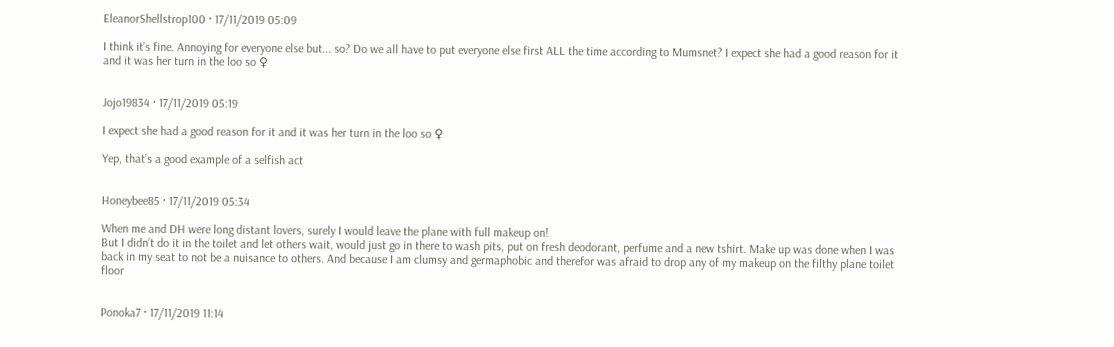EleanorShellstrop100 · 17/11/2019 05:09

I think it’s fine. Annoying for everyone else but... so? Do we all have to put everyone else first ALL the time according to Mumsnet? I expect she had a good reason for it and it was her turn in the loo so ♀


Jojo19834 · 17/11/2019 05:19

I expect she had a good reason for it and it was her turn in the loo so ♀

Yep, that’s a good example of a selfish act


Honeybee85 · 17/11/2019 05:34

When me and DH were long distant lovers, surely I would leave the plane with full makeup on!
But I didn’t do it in the toilet and let others wait, would just go in there to wash pits, put on fresh deodorant, perfume and a new tshirt. Make up was done when I was back in my seat to not be a nuisance to others. And because I am clumsy and germaphobic and therefor was afraid to drop any of my makeup on the filthy plane toilet floor


Ponoka7 · 17/11/2019 11:14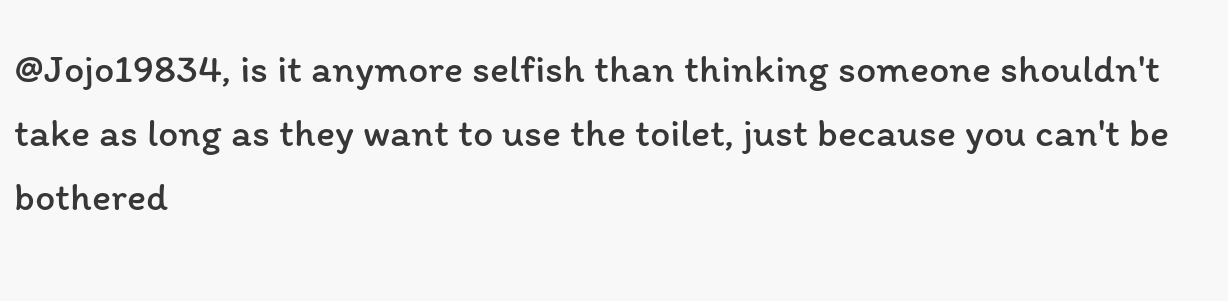@Jojo19834, is it anymore selfish than thinking someone shouldn't take as long as they want to use the toilet, just because you can't be bothered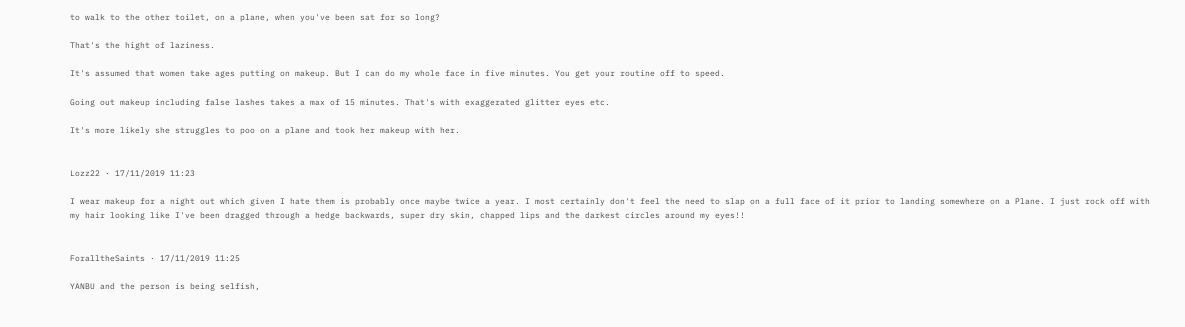to walk to the other toilet, on a plane, when you've been sat for so long?

That's the hight of laziness.

It's assumed that women take ages putting on makeup. But I can do my whole face in five minutes. You get your routine off to speed.

Going out makeup including false lashes takes a max of 15 minutes. That's with exaggerated glitter eyes etc.

It's more likely she struggles to poo on a plane and took her makeup with her.


Lozz22 · 17/11/2019 11:23

I wear makeup for a night out which given I hate them is probably once maybe twice a year. I most certainly don't feel the need to slap on a full face of it prior to landing somewhere on a Plane. I just rock off with my hair looking like I've been dragged through a hedge backwards, super dry skin, chapped lips and the darkest circles around my eyes!!


ForalltheSaints · 17/11/2019 11:25

YANBU and the person is being selfish,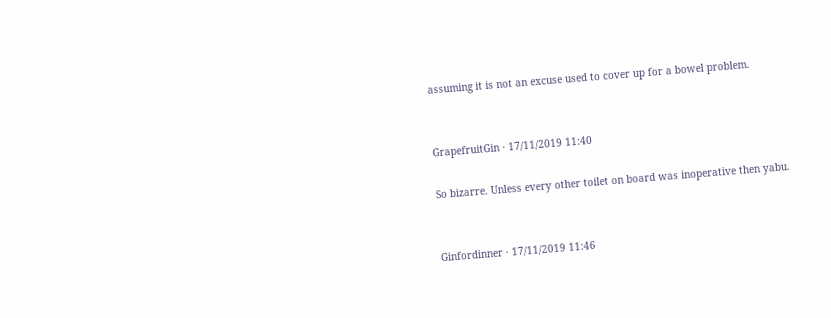assuming it is not an excuse used to cover up for a bowel problem.


GrapefruitGin · 17/11/2019 11:40

So bizarre. Unless every other toilet on board was inoperative then yabu.


Ginfordinner · 17/11/2019 11:46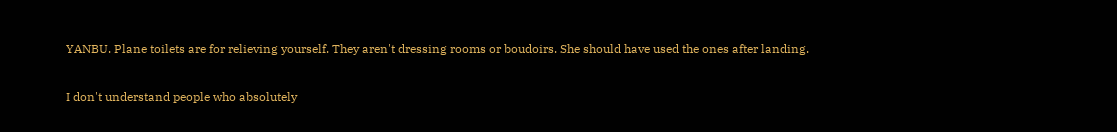YANBU. Plane toilets are for relieving yourself. They aren't dressing rooms or boudoirs. She should have used the ones after landing.

I don't understand people who absolutely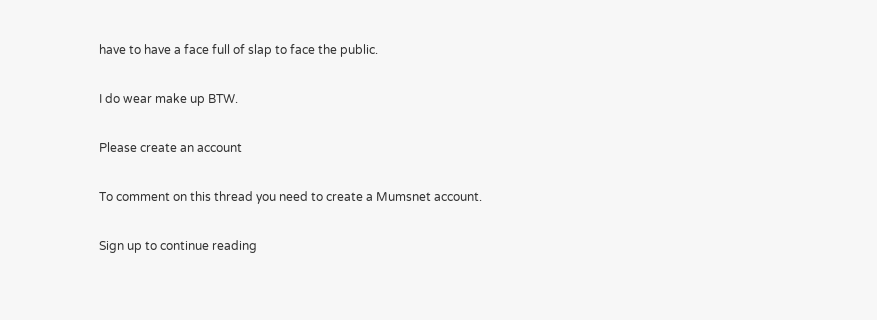have to have a face full of slap to face the public.

I do wear make up BTW.

Please create an account

To comment on this thread you need to create a Mumsnet account.

Sign up to continue reading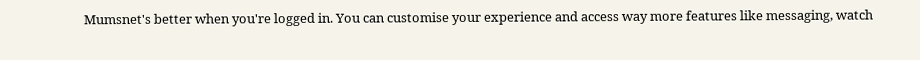Mumsnet's better when you're logged in. You can customise your experience and access way more features like messaging, watch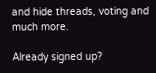and hide threads, voting and much more.

Already signed up?